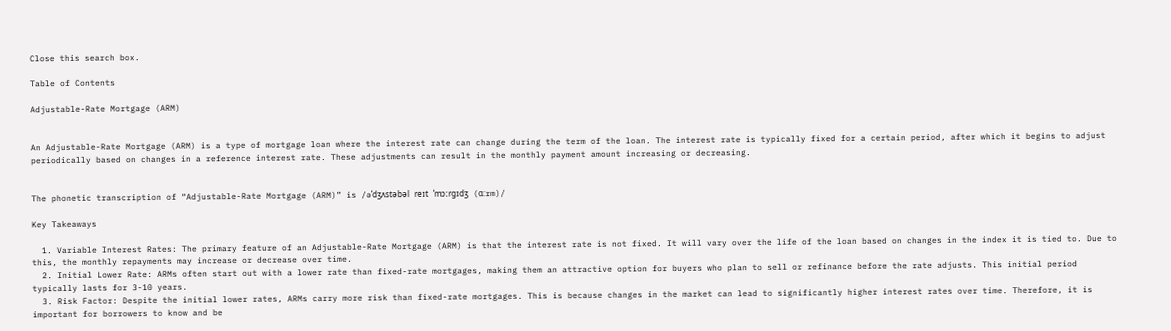Close this search box.

Table of Contents

Adjustable-Rate Mortgage (ARM)


An Adjustable-Rate Mortgage (ARM) is a type of mortgage loan where the interest rate can change during the term of the loan. The interest rate is typically fixed for a certain period, after which it begins to adjust periodically based on changes in a reference interest rate. These adjustments can result in the monthly payment amount increasing or decreasing.


The phonetic transcription of “Adjustable-Rate Mortgage (ARM)” is /əˈdʒʌstəbəl reɪt ˈmɔːrɡɪdʒ (ɑ:rm)/

Key Takeaways

  1. Variable Interest Rates: The primary feature of an Adjustable-Rate Mortgage (ARM) is that the interest rate is not fixed. It will vary over the life of the loan based on changes in the index it is tied to. Due to this, the monthly repayments may increase or decrease over time.
  2. Initial Lower Rate: ARMs often start out with a lower rate than fixed-rate mortgages, making them an attractive option for buyers who plan to sell or refinance before the rate adjusts. This initial period typically lasts for 3-10 years.
  3. Risk Factor: Despite the initial lower rates, ARMs carry more risk than fixed-rate mortgages. This is because changes in the market can lead to significantly higher interest rates over time. Therefore, it is important for borrowers to know and be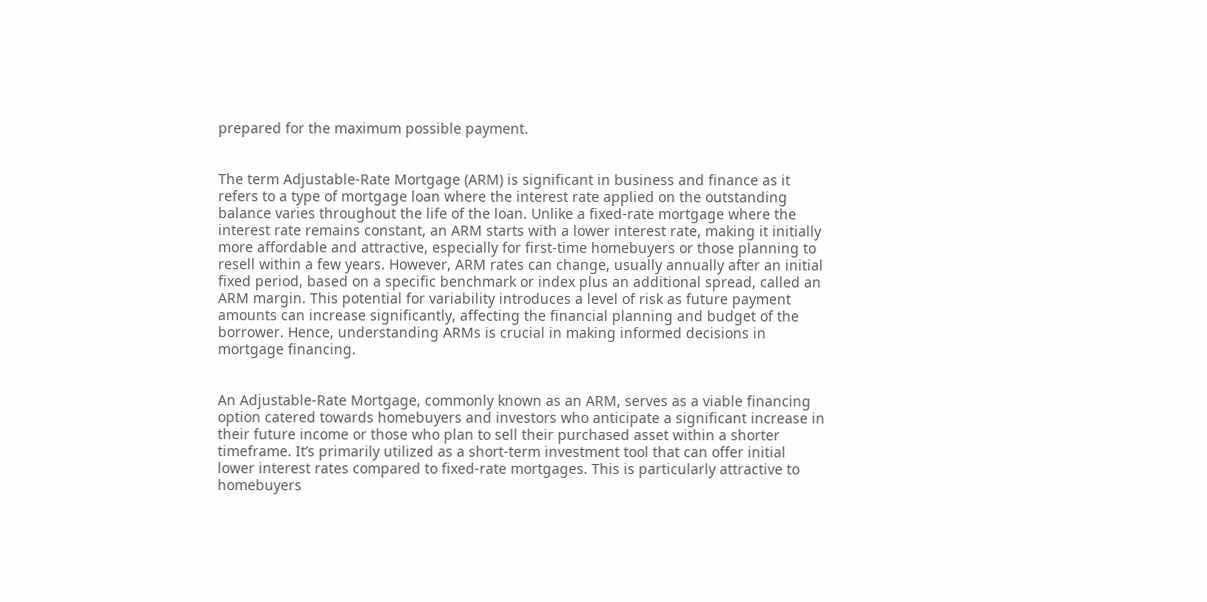prepared for the maximum possible payment.


The term Adjustable-Rate Mortgage (ARM) is significant in business and finance as it refers to a type of mortgage loan where the interest rate applied on the outstanding balance varies throughout the life of the loan. Unlike a fixed-rate mortgage where the interest rate remains constant, an ARM starts with a lower interest rate, making it initially more affordable and attractive, especially for first-time homebuyers or those planning to resell within a few years. However, ARM rates can change, usually annually after an initial fixed period, based on a specific benchmark or index plus an additional spread, called an ARM margin. This potential for variability introduces a level of risk as future payment amounts can increase significantly, affecting the financial planning and budget of the borrower. Hence, understanding ARMs is crucial in making informed decisions in mortgage financing.


An Adjustable-Rate Mortgage, commonly known as an ARM, serves as a viable financing option catered towards homebuyers and investors who anticipate a significant increase in their future income or those who plan to sell their purchased asset within a shorter timeframe. It’s primarily utilized as a short-term investment tool that can offer initial lower interest rates compared to fixed-rate mortgages. This is particularly attractive to homebuyers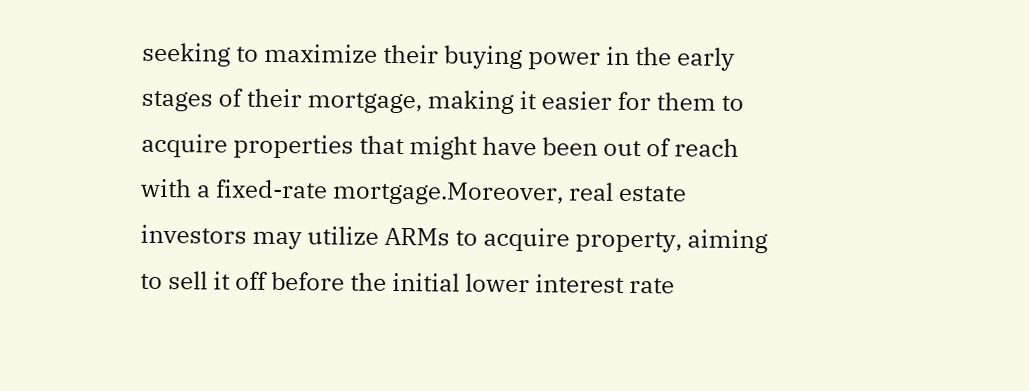seeking to maximize their buying power in the early stages of their mortgage, making it easier for them to acquire properties that might have been out of reach with a fixed-rate mortgage.Moreover, real estate investors may utilize ARMs to acquire property, aiming to sell it off before the initial lower interest rate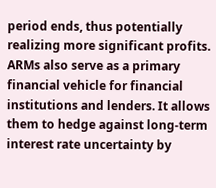period ends, thus potentially realizing more significant profits. ARMs also serve as a primary financial vehicle for financial institutions and lenders. It allows them to hedge against long-term interest rate uncertainty by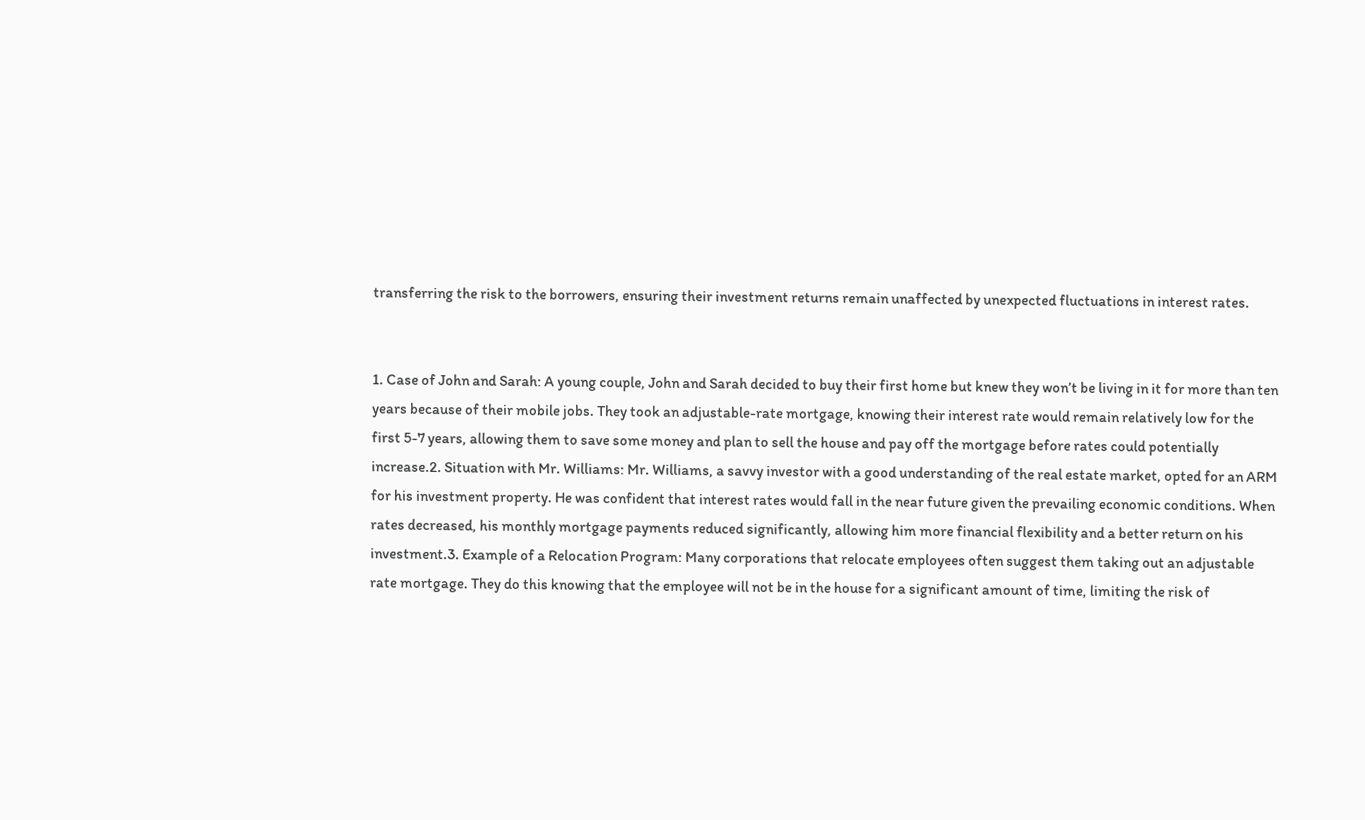transferring the risk to the borrowers, ensuring their investment returns remain unaffected by unexpected fluctuations in interest rates.


1. Case of John and Sarah: A young couple, John and Sarah decided to buy their first home but knew they won’t be living in it for more than ten years because of their mobile jobs. They took an adjustable-rate mortgage, knowing their interest rate would remain relatively low for the first 5-7 years, allowing them to save some money and plan to sell the house and pay off the mortgage before rates could potentially increase.2. Situation with Mr. Williams: Mr. Williams, a savvy investor with a good understanding of the real estate market, opted for an ARM for his investment property. He was confident that interest rates would fall in the near future given the prevailing economic conditions. When rates decreased, his monthly mortgage payments reduced significantly, allowing him more financial flexibility and a better return on his investment.3. Example of a Relocation Program: Many corporations that relocate employees often suggest them taking out an adjustable rate mortgage. They do this knowing that the employee will not be in the house for a significant amount of time, limiting the risk of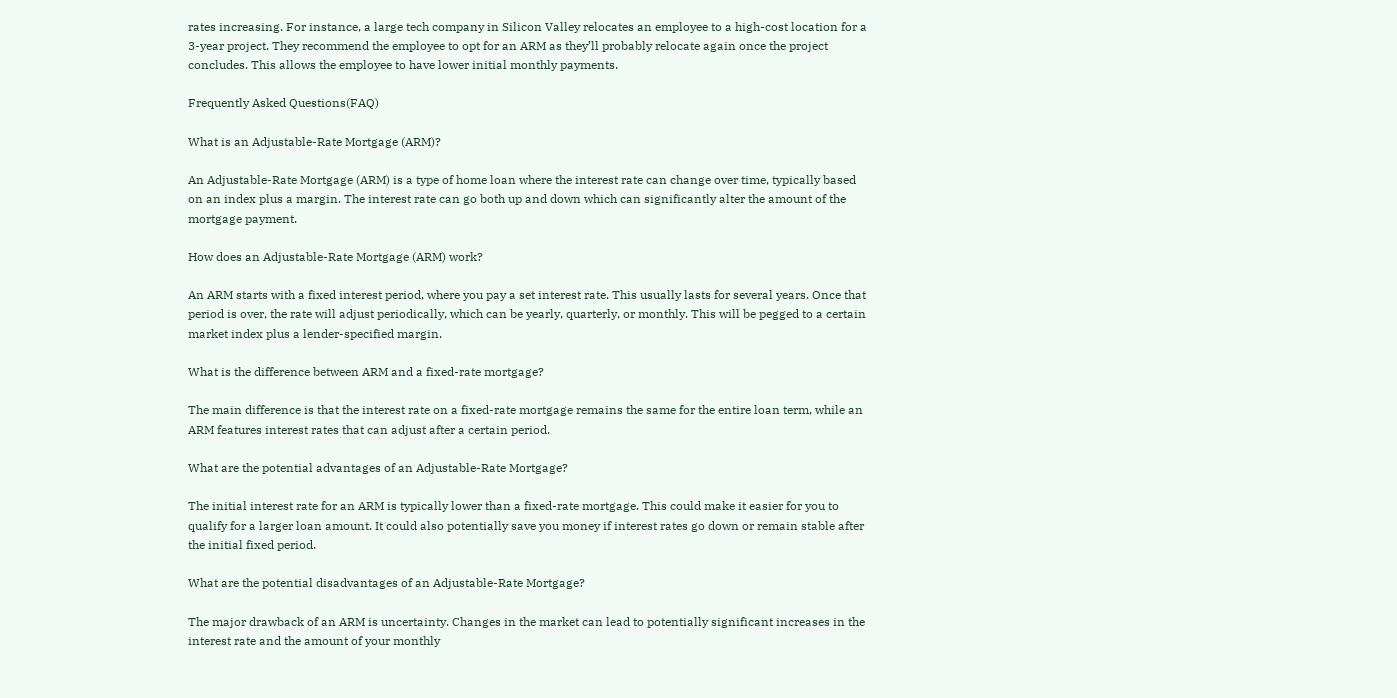rates increasing. For instance, a large tech company in Silicon Valley relocates an employee to a high-cost location for a 3-year project. They recommend the employee to opt for an ARM as they’ll probably relocate again once the project concludes. This allows the employee to have lower initial monthly payments.

Frequently Asked Questions(FAQ)

What is an Adjustable-Rate Mortgage (ARM)?

An Adjustable-Rate Mortgage (ARM) is a type of home loan where the interest rate can change over time, typically based on an index plus a margin. The interest rate can go both up and down which can significantly alter the amount of the mortgage payment.

How does an Adjustable-Rate Mortgage (ARM) work?

An ARM starts with a fixed interest period, where you pay a set interest rate. This usually lasts for several years. Once that period is over, the rate will adjust periodically, which can be yearly, quarterly, or monthly. This will be pegged to a certain market index plus a lender-specified margin.

What is the difference between ARM and a fixed-rate mortgage?

The main difference is that the interest rate on a fixed-rate mortgage remains the same for the entire loan term, while an ARM features interest rates that can adjust after a certain period.

What are the potential advantages of an Adjustable-Rate Mortgage?

The initial interest rate for an ARM is typically lower than a fixed-rate mortgage. This could make it easier for you to qualify for a larger loan amount. It could also potentially save you money if interest rates go down or remain stable after the initial fixed period.

What are the potential disadvantages of an Adjustable-Rate Mortgage?

The major drawback of an ARM is uncertainty. Changes in the market can lead to potentially significant increases in the interest rate and the amount of your monthly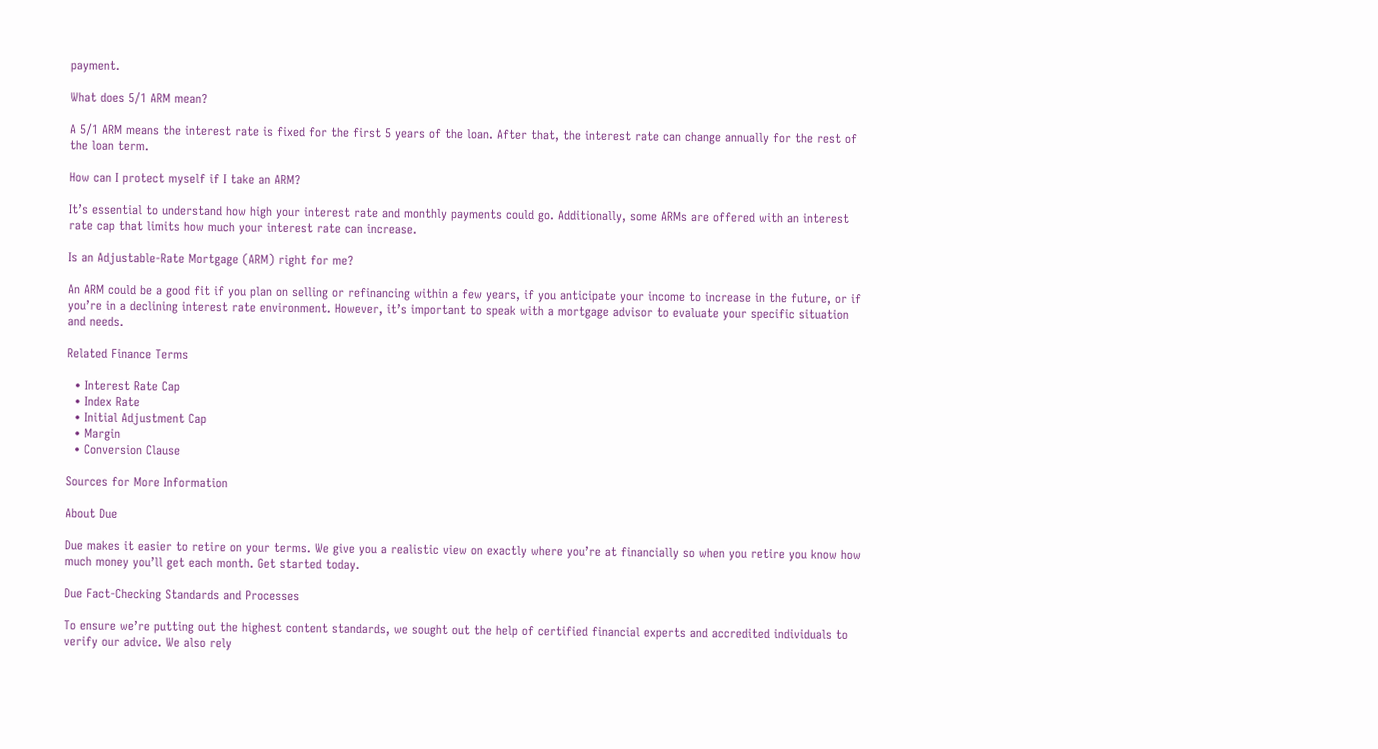payment.

What does 5/1 ARM mean?

A 5/1 ARM means the interest rate is fixed for the first 5 years of the loan. After that, the interest rate can change annually for the rest of the loan term.

How can I protect myself if I take an ARM?

It’s essential to understand how high your interest rate and monthly payments could go. Additionally, some ARMs are offered with an interest rate cap that limits how much your interest rate can increase.

Is an Adjustable-Rate Mortgage (ARM) right for me?

An ARM could be a good fit if you plan on selling or refinancing within a few years, if you anticipate your income to increase in the future, or if you’re in a declining interest rate environment. However, it’s important to speak with a mortgage advisor to evaluate your specific situation and needs.

Related Finance Terms

  • Interest Rate Cap
  • Index Rate
  • Initial Adjustment Cap
  • Margin
  • Conversion Clause

Sources for More Information

About Due

Due makes it easier to retire on your terms. We give you a realistic view on exactly where you’re at financially so when you retire you know how much money you’ll get each month. Get started today.

Due Fact-Checking Standards and Processes

To ensure we’re putting out the highest content standards, we sought out the help of certified financial experts and accredited individuals to verify our advice. We also rely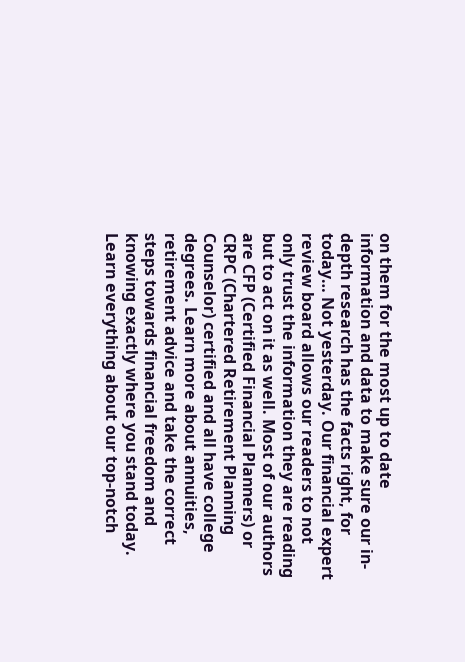on them for the most up to date information and data to make sure our in-depth research has the facts right, for today… Not yesterday. Our financial expert review board allows our readers to not only trust the information they are reading but to act on it as well. Most of our authors are CFP (Certified Financial Planners) or CRPC (Chartered Retirement Planning Counselor) certified and all have college degrees. Learn more about annuities, retirement advice and take the correct steps towards financial freedom and knowing exactly where you stand today. Learn everything about our top-notch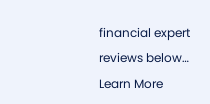financial expert reviews below… Learn More